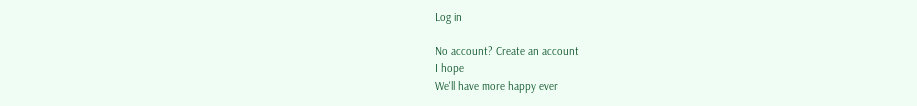Log in

No account? Create an account
I hope
We'll have more happy ever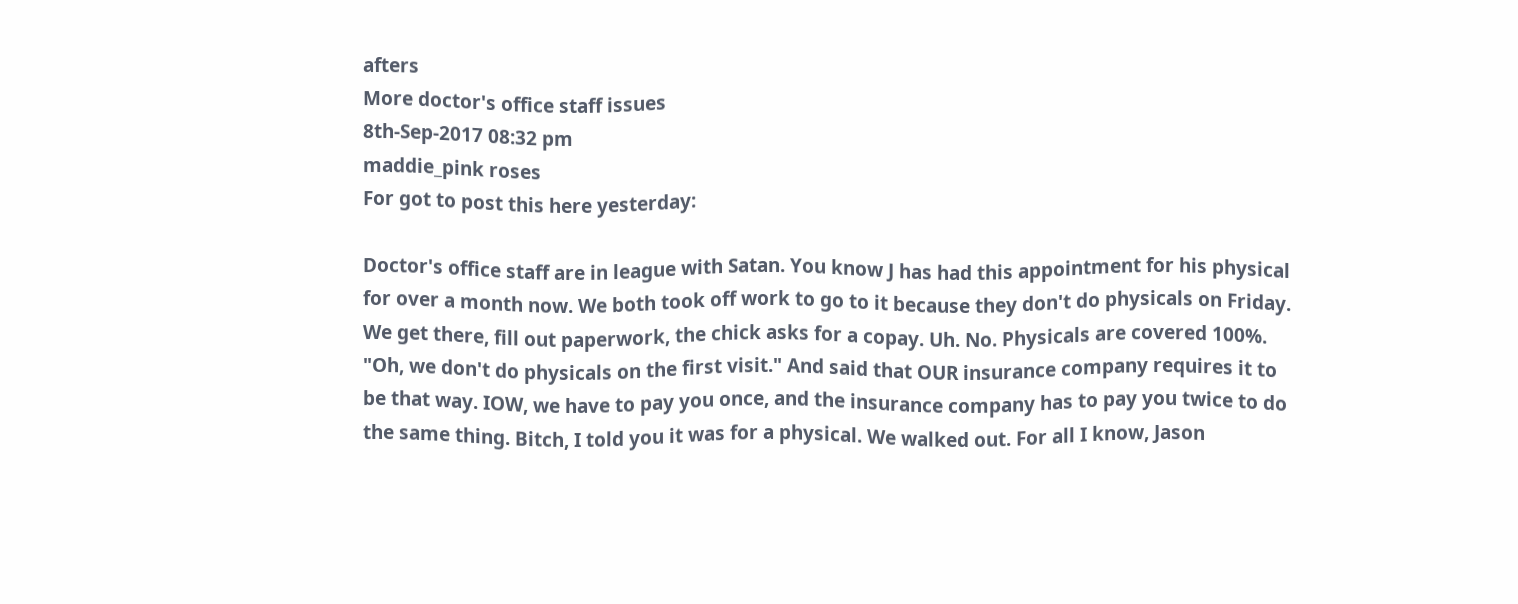afters
More doctor's office staff issues
8th-Sep-2017 08:32 pm
maddie_pink roses
For got to post this here yesterday:

Doctor's office staff are in league with Satan. You know J has had this appointment for his physical for over a month now. We both took off work to go to it because they don't do physicals on Friday. We get there, fill out paperwork, the chick asks for a copay. Uh. No. Physicals are covered 100%. "Oh, we don't do physicals on the first visit." And said that OUR insurance company requires it to be that way. IOW, we have to pay you once, and the insurance company has to pay you twice to do the same thing. Bitch, I told you it was for a physical. We walked out. For all I know, Jason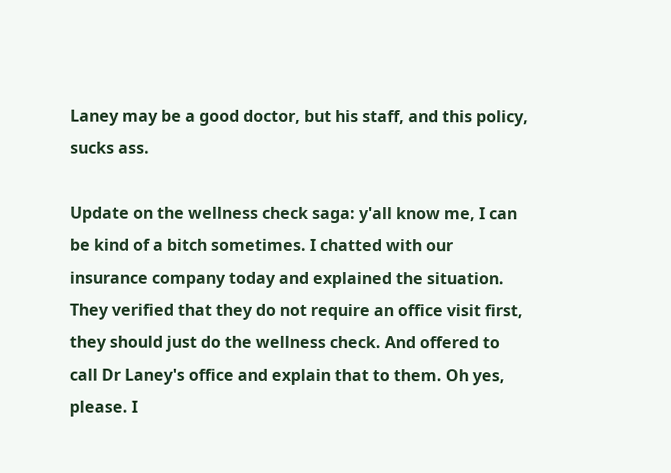Laney may be a good doctor, but his staff, and this policy, sucks ass.

Update on the wellness check saga: y'all know me, I can be kind of a bitch sometimes. I chatted with our insurance company today and explained the situation. They verified that they do not require an office visit first, they should just do the wellness check. And offered to call Dr Laney's office and explain that to them. Oh yes, please. I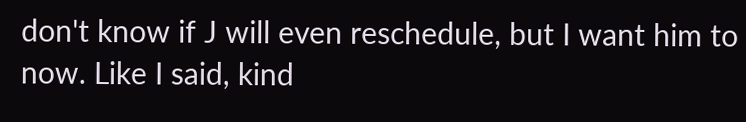don't know if J will even reschedule, but I want him to now. Like I said, kind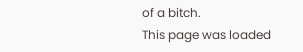of a bitch.
This page was loaded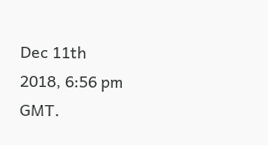Dec 11th 2018, 6:56 pm GMT.